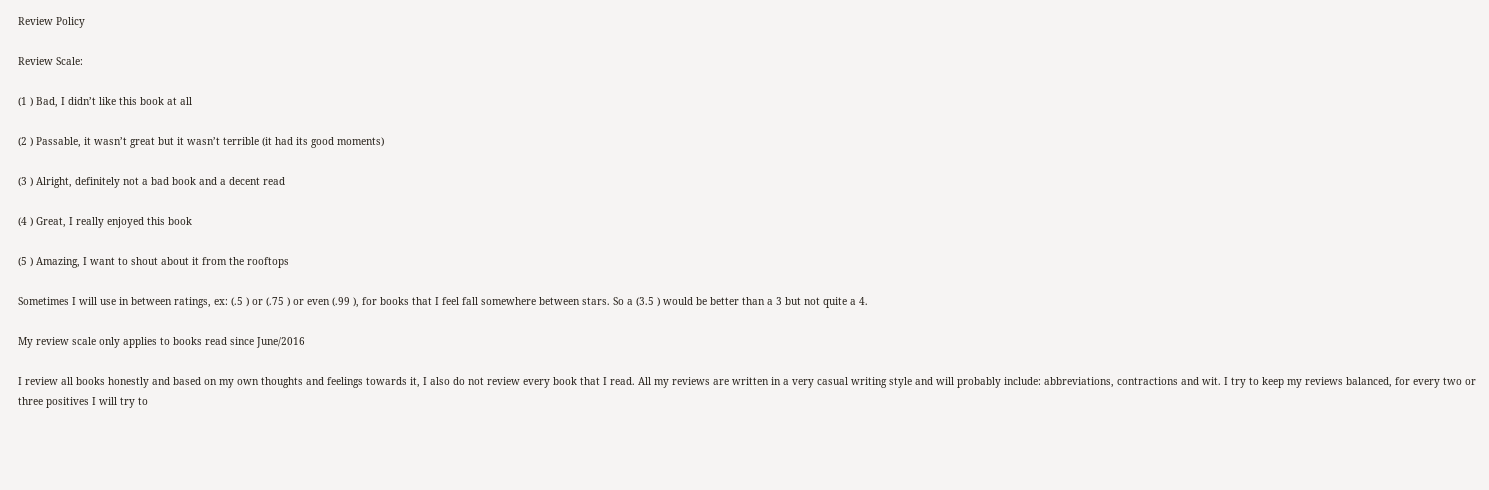Review Policy

Review Scale:

(1 ) Bad, I didn’t like this book at all

(2 ) Passable, it wasn’t great but it wasn’t terrible (it had its good moments)

(3 ) Alright, definitely not a bad book and a decent read

(4 ) Great, I really enjoyed this book

(5 ) Amazing, I want to shout about it from the rooftops

Sometimes I will use in between ratings, ex: (.5 ) or (.75 ) or even (.99 ), for books that I feel fall somewhere between stars. So a (3.5 ) would be better than a 3 but not quite a 4.

My review scale only applies to books read since June/2016

I review all books honestly and based on my own thoughts and feelings towards it, I also do not review every book that I read. All my reviews are written in a very casual writing style and will probably include: abbreviations, contractions and wit. I try to keep my reviews balanced, for every two or three positives I will try to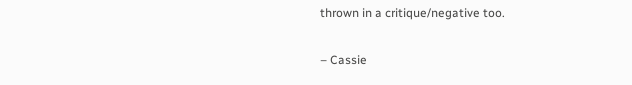thrown in a critique/negative too.

– Cassie